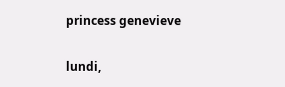princess genevieve

lundi,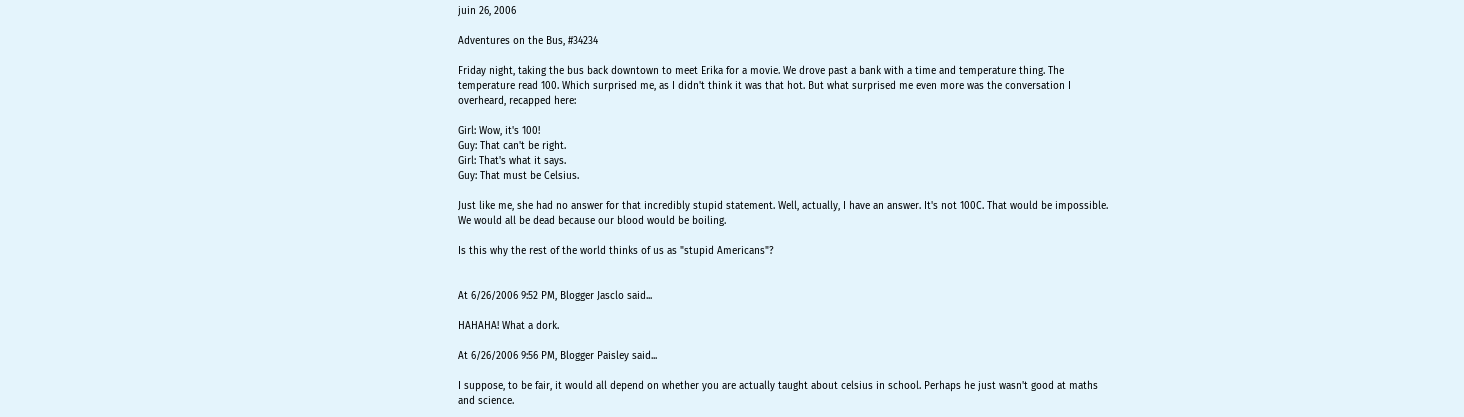juin 26, 2006

Adventures on the Bus, #34234

Friday night, taking the bus back downtown to meet Erika for a movie. We drove past a bank with a time and temperature thing. The temperature read 100. Which surprised me, as I didn't think it was that hot. But what surprised me even more was the conversation I overheard, recapped here:

Girl: Wow, it's 100!
Guy: That can't be right.
Girl: That's what it says.
Guy: That must be Celsius.

Just like me, she had no answer for that incredibly stupid statement. Well, actually, I have an answer. It's not 100C. That would be impossible. We would all be dead because our blood would be boiling.

Is this why the rest of the world thinks of us as "stupid Americans"?


At 6/26/2006 9:52 PM, Blogger Jasclo said...

HAHAHA! What a dork.

At 6/26/2006 9:56 PM, Blogger Paisley said...

I suppose, to be fair, it would all depend on whether you are actually taught about celsius in school. Perhaps he just wasn't good at maths and science.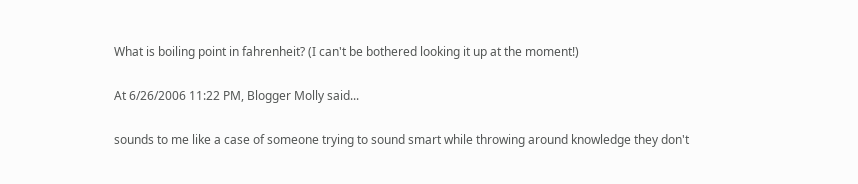What is boiling point in fahrenheit? (I can't be bothered looking it up at the moment!)

At 6/26/2006 11:22 PM, Blogger Molly said...

sounds to me like a case of someone trying to sound smart while throwing around knowledge they don't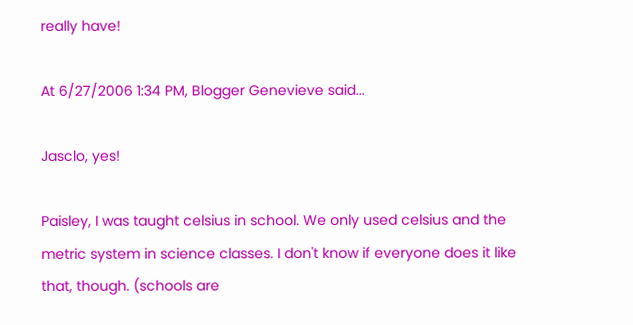really have!

At 6/27/2006 1:34 PM, Blogger Genevieve said...

Jasclo, yes!

Paisley, I was taught celsius in school. We only used celsius and the metric system in science classes. I don't know if everyone does it like that, though. (schools are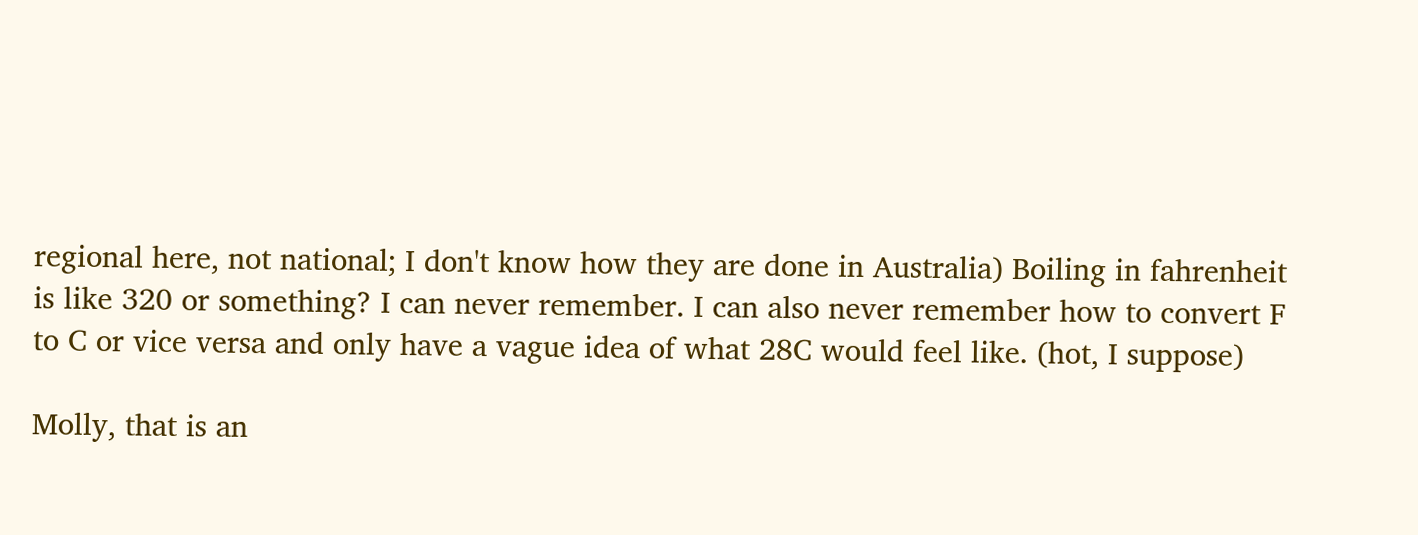regional here, not national; I don't know how they are done in Australia) Boiling in fahrenheit is like 320 or something? I can never remember. I can also never remember how to convert F to C or vice versa and only have a vague idea of what 28C would feel like. (hot, I suppose)

Molly, that is an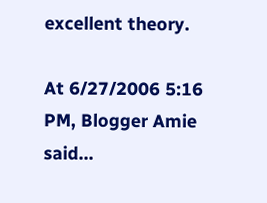excellent theory.

At 6/27/2006 5:16 PM, Blogger Amie said...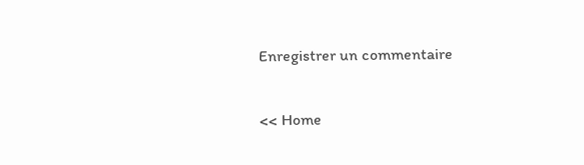Enregistrer un commentaire

<< Home